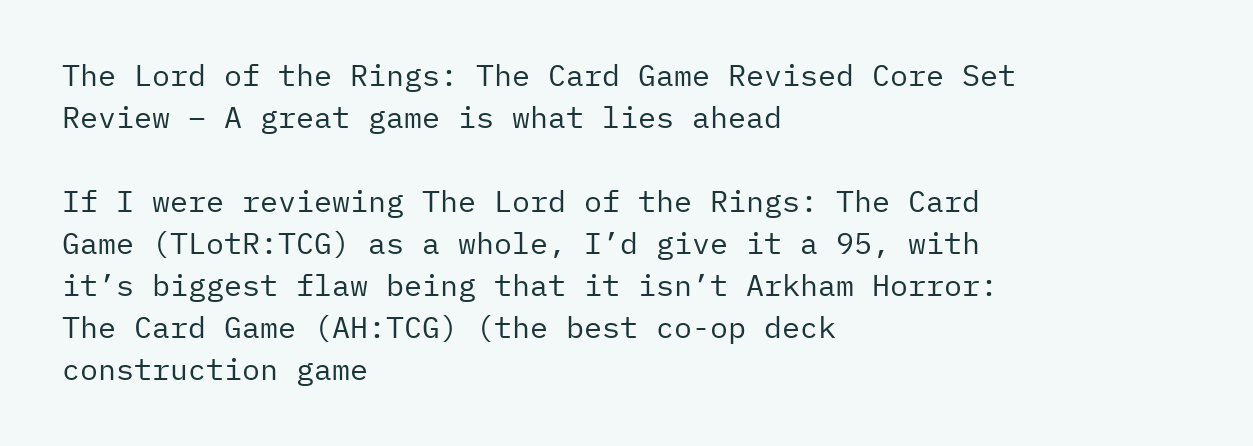The Lord of the Rings: The Card Game Revised Core Set Review – A great game is what lies ahead

If I were reviewing The Lord of the Rings: The Card Game (TLotR:TCG) as a whole, I’d give it a 95, with it’s biggest flaw being that it isn’t Arkham Horror: The Card Game (AH:TCG) (the best co-op deck construction game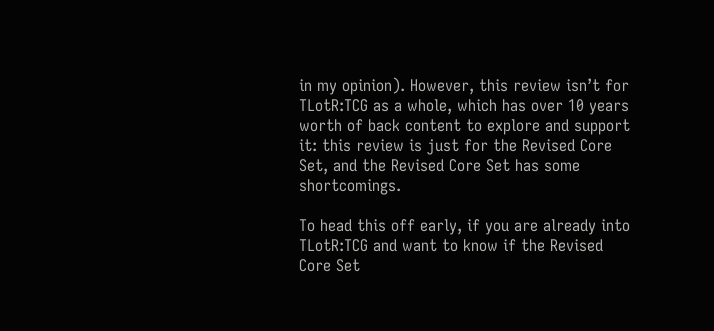in my opinion). However, this review isn’t for TLotR:TCG as a whole, which has over 10 years worth of back content to explore and support it: this review is just for the Revised Core Set, and the Revised Core Set has some shortcomings.

To head this off early, if you are already into TLotR:TCG and want to know if the Revised Core Set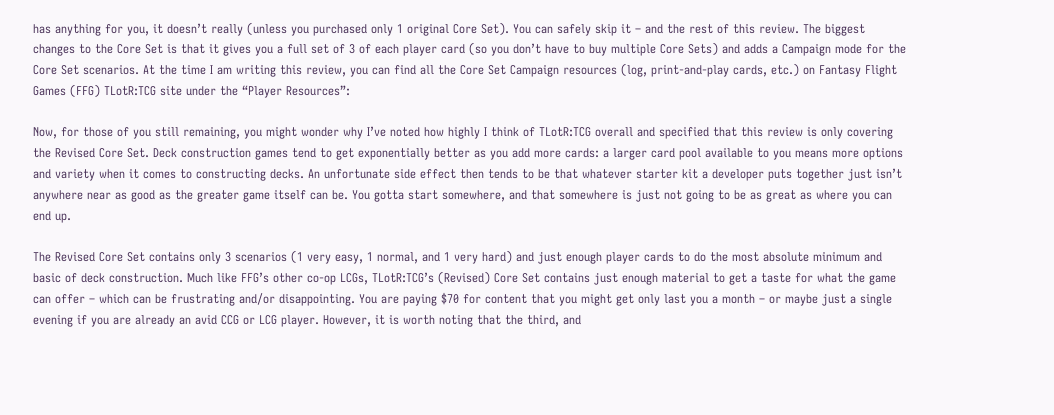has anything for you, it doesn’t really (unless you purchased only 1 original Core Set). You can safely skip it – and the rest of this review. The biggest changes to the Core Set is that it gives you a full set of 3 of each player card (so you don’t have to buy multiple Core Sets) and adds a Campaign mode for the Core Set scenarios. At the time I am writing this review, you can find all the Core Set Campaign resources (log, print-and-play cards, etc.) on Fantasy Flight Games (FFG) TLotR:TCG site under the “Player Resources”:

Now, for those of you still remaining, you might wonder why I’ve noted how highly I think of TLotR:TCG overall and specified that this review is only covering the Revised Core Set. Deck construction games tend to get exponentially better as you add more cards: a larger card pool available to you means more options and variety when it comes to constructing decks. An unfortunate side effect then tends to be that whatever starter kit a developer puts together just isn’t anywhere near as good as the greater game itself can be. You gotta start somewhere, and that somewhere is just not going to be as great as where you can end up.

The Revised Core Set contains only 3 scenarios (1 very easy, 1 normal, and 1 very hard) and just enough player cards to do the most absolute minimum and basic of deck construction. Much like FFG’s other co-op LCGs, TLotR:TCG’s (Revised) Core Set contains just enough material to get a taste for what the game can offer – which can be frustrating and/or disappointing. You are paying $70 for content that you might get only last you a month – or maybe just a single evening if you are already an avid CCG or LCG player. However, it is worth noting that the third, and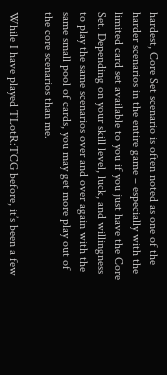hardest, Core Set scenario is often noted as one of the harder scenarios in the entire game – especially with the limited card set available to you if you just have the Core Set. Depending on your skill level, luck, and willingness to play the same scenarios over and over again with the same small pool of cards, you may get more play out of the core scenarios than me.

While I have played TLotR:TCG before, it’s been a few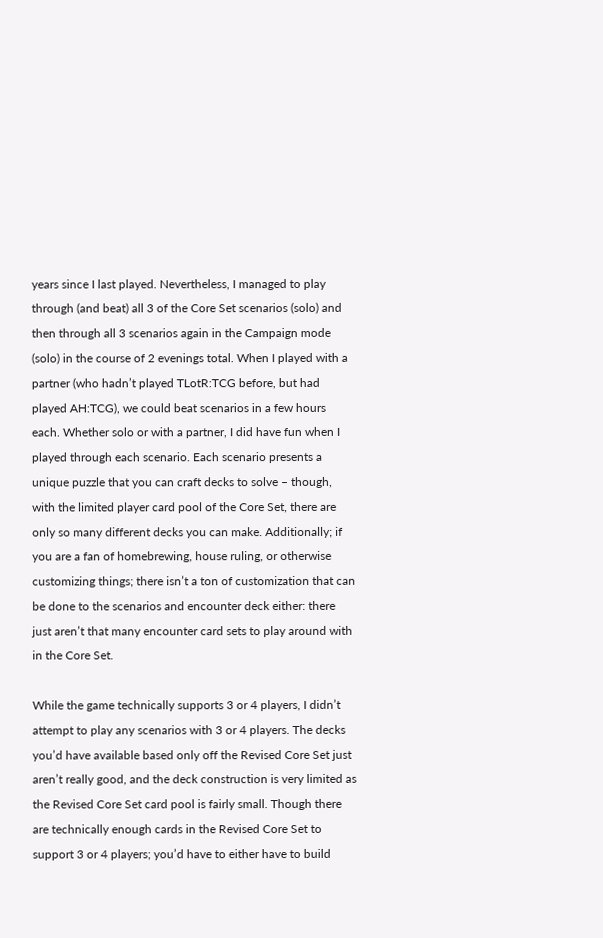years since I last played. Nevertheless, I managed to play through (and beat) all 3 of the Core Set scenarios (solo) and then through all 3 scenarios again in the Campaign mode (solo) in the course of 2 evenings total. When I played with a partner (who hadn’t played TLotR:TCG before, but had played AH:TCG), we could beat scenarios in a few hours each. Whether solo or with a partner, I did have fun when I played through each scenario. Each scenario presents a unique puzzle that you can craft decks to solve – though, with the limited player card pool of the Core Set, there are only so many different decks you can make. Additionally; if you are a fan of homebrewing, house ruling, or otherwise customizing things; there isn’t a ton of customization that can be done to the scenarios and encounter deck either: there just aren’t that many encounter card sets to play around with in the Core Set.

While the game technically supports 3 or 4 players, I didn’t attempt to play any scenarios with 3 or 4 players. The decks you’d have available based only off the Revised Core Set just aren’t really good, and the deck construction is very limited as the Revised Core Set card pool is fairly small. Though there are technically enough cards in the Revised Core Set to support 3 or 4 players; you’d have to either have to build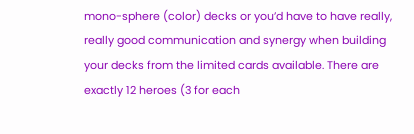mono-sphere (color) decks or you’d have to have really, really good communication and synergy when building your decks from the limited cards available. There are exactly 12 heroes (3 for each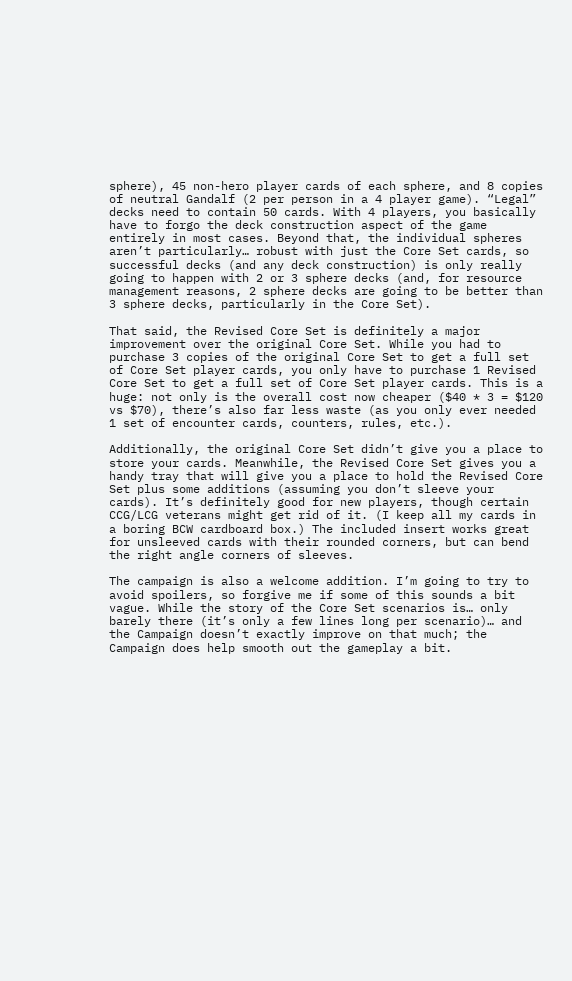sphere), 45 non-hero player cards of each sphere, and 8 copies of neutral Gandalf (2 per person in a 4 player game). “Legal” decks need to contain 50 cards. With 4 players, you basically have to forgo the deck construction aspect of the game entirely in most cases. Beyond that, the individual spheres aren’t particularly… robust with just the Core Set cards, so successful decks (and any deck construction) is only really going to happen with 2 or 3 sphere decks (and, for resource management reasons, 2 sphere decks are going to be better than 3 sphere decks, particularly in the Core Set).

That said, the Revised Core Set is definitely a major improvement over the original Core Set. While you had to purchase 3 copies of the original Core Set to get a full set of Core Set player cards, you only have to purchase 1 Revised Core Set to get a full set of Core Set player cards. This is a huge: not only is the overall cost now cheaper ($40 * 3 = $120 vs $70), there’s also far less waste (as you only ever needed 1 set of encounter cards, counters, rules, etc.).

Additionally, the original Core Set didn’t give you a place to store your cards. Meanwhile, the Revised Core Set gives you a handy tray that will give you a place to hold the Revised Core Set plus some additions (assuming you don’t sleeve your cards). It’s definitely good for new players, though certain CCG/LCG veterans might get rid of it. (I keep all my cards in a boring BCW cardboard box.) The included insert works great for unsleeved cards with their rounded corners, but can bend the right angle corners of sleeves.

The campaign is also a welcome addition. I’m going to try to avoid spoilers, so forgive me if some of this sounds a bit vague. While the story of the Core Set scenarios is… only barely there (it’s only a few lines long per scenario)… and the Campaign doesn’t exactly improve on that much; the Campaign does help smooth out the gameplay a bit.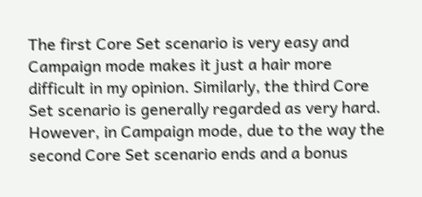The first Core Set scenario is very easy and Campaign mode makes it just a hair more difficult in my opinion. Similarly, the third Core Set scenario is generally regarded as very hard. However, in Campaign mode, due to the way the second Core Set scenario ends and a bonus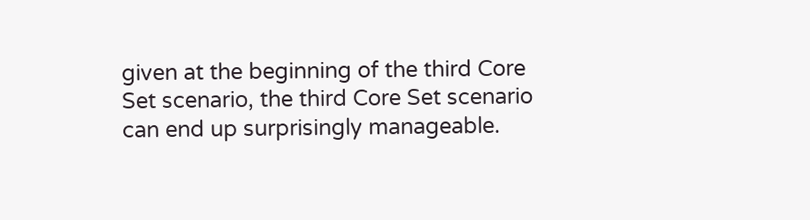given at the beginning of the third Core Set scenario, the third Core Set scenario can end up surprisingly manageable.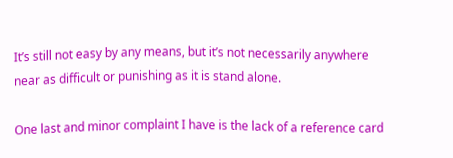It’s still not easy by any means, but it’s not necessarily anywhere near as difficult or punishing as it is stand alone.

One last and minor complaint I have is the lack of a reference card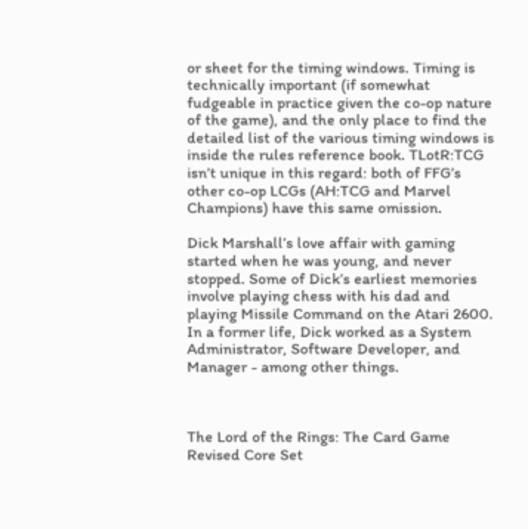or sheet for the timing windows. Timing is technically important (if somewhat fudgeable in practice given the co-op nature of the game), and the only place to find the detailed list of the various timing windows is inside the rules reference book. TLotR:TCG isn’t unique in this regard: both of FFG’s other co-op LCGs (AH:TCG and Marvel Champions) have this same omission.

Dick Marshall’s love affair with gaming started when he was young, and never stopped. Some of Dick’s earliest memories involve playing chess with his dad and playing Missile Command on the Atari 2600. In a former life, Dick worked as a System Administrator, Software Developer, and Manager - among other things.



The Lord of the Rings: The Card Game Revised Core Set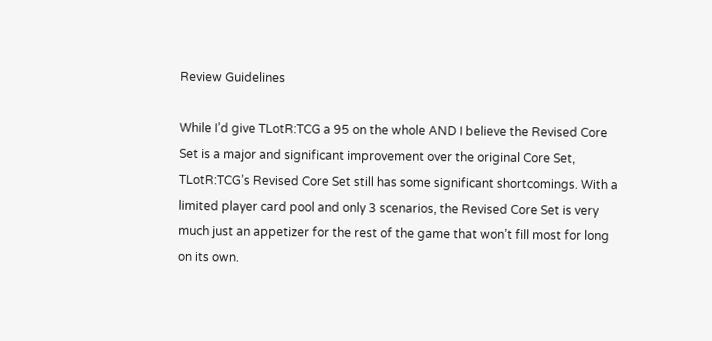Review Guidelines

While I’d give TLotR:TCG a 95 on the whole AND I believe the Revised Core Set is a major and significant improvement over the original Core Set, TLotR:TCG’s Revised Core Set still has some significant shortcomings. With a limited player card pool and only 3 scenarios, the Revised Core Set is very much just an appetizer for the rest of the game that won’t fill most for long on its own.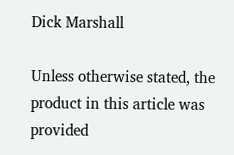Dick Marshall

Unless otherwise stated, the product in this article was provided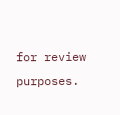for review purposes.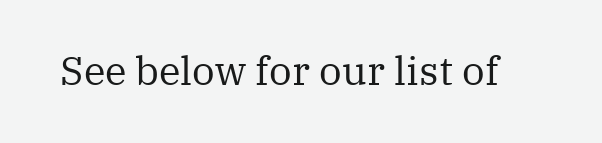See below for our list of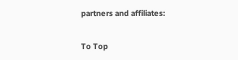partners and affiliates:


To Top